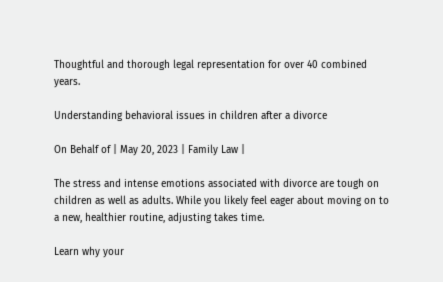Thoughtful and thorough legal representation for over 40 combined years.

Understanding behavioral issues in children after a divorce

On Behalf of | May 20, 2023 | Family Law |

The stress and intense emotions associated with divorce are tough on children as well as adults. While you likely feel eager about moving on to a new, healthier routine, adjusting takes time.

Learn why your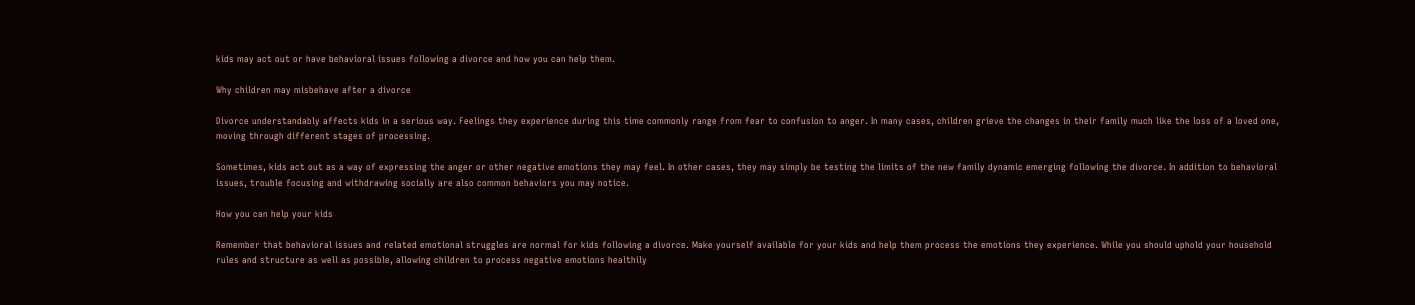kids may act out or have behavioral issues following a divorce and how you can help them.

Why children may misbehave after a divorce

Divorce understandably affects kids in a serious way. Feelings they experience during this time commonly range from fear to confusion to anger. In many cases, children grieve the changes in their family much like the loss of a loved one, moving through different stages of processing.

Sometimes, kids act out as a way of expressing the anger or other negative emotions they may feel. In other cases, they may simply be testing the limits of the new family dynamic emerging following the divorce. In addition to behavioral issues, trouble focusing and withdrawing socially are also common behaviors you may notice.

How you can help your kids

Remember that behavioral issues and related emotional struggles are normal for kids following a divorce. Make yourself available for your kids and help them process the emotions they experience. While you should uphold your household rules and structure as well as possible, allowing children to process negative emotions healthily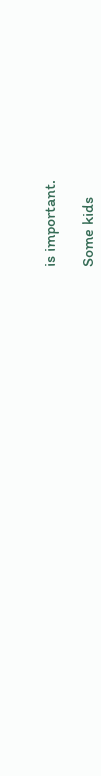is important.

Some kids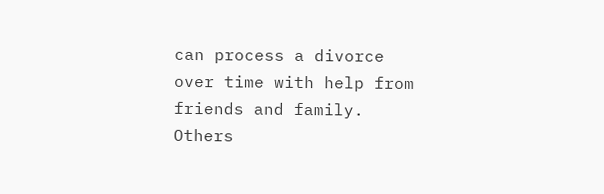can process a divorce over time with help from friends and family. Others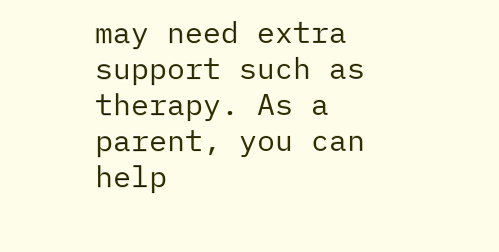may need extra support such as therapy. As a parent, you can help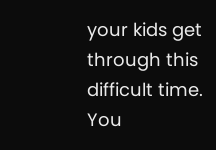your kids get through this difficult time. You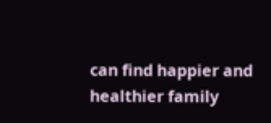can find happier and healthier family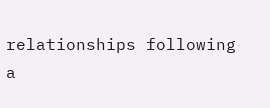relationships following a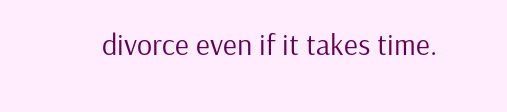divorce even if it takes time.